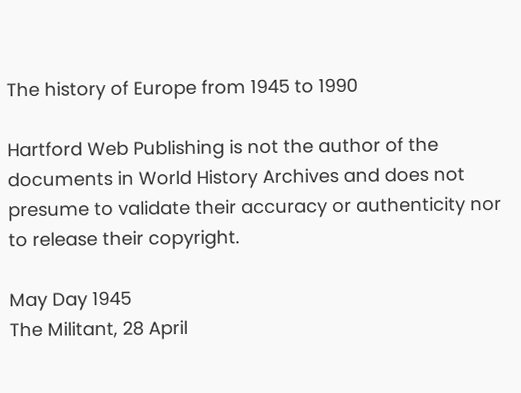The history of Europe from 1945 to 1990

Hartford Web Publishing is not the author of the documents in World History Archives and does not presume to validate their accuracy or authenticity nor to release their copyright.

May Day 1945
The Militant, 28 April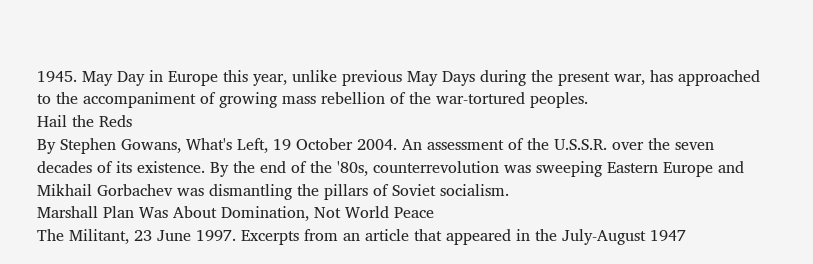1945. May Day in Europe this year, unlike previous May Days during the present war, has approached to the accompaniment of growing mass rebellion of the war-tortured peoples.
Hail the Reds
By Stephen Gowans, What's Left, 19 October 2004. An assessment of the U.S.S.R. over the seven decades of its existence. By the end of the '80s, counterrevolution was sweeping Eastern Europe and Mikhail Gorbachev was dismantling the pillars of Soviet socialism.
Marshall Plan Was About Domination, Not World Peace
The Militant, 23 June 1997. Excerpts from an article that appeared in the July-August 1947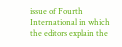issue of Fourth International in which the editors explain the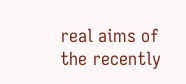real aims of the recently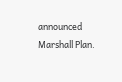announced Marshall Plan.